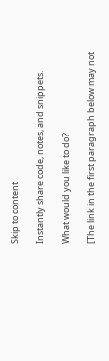Skip to content

Instantly share code, notes, and snippets.

What would you like to do?

[The link in the first paragraph below may not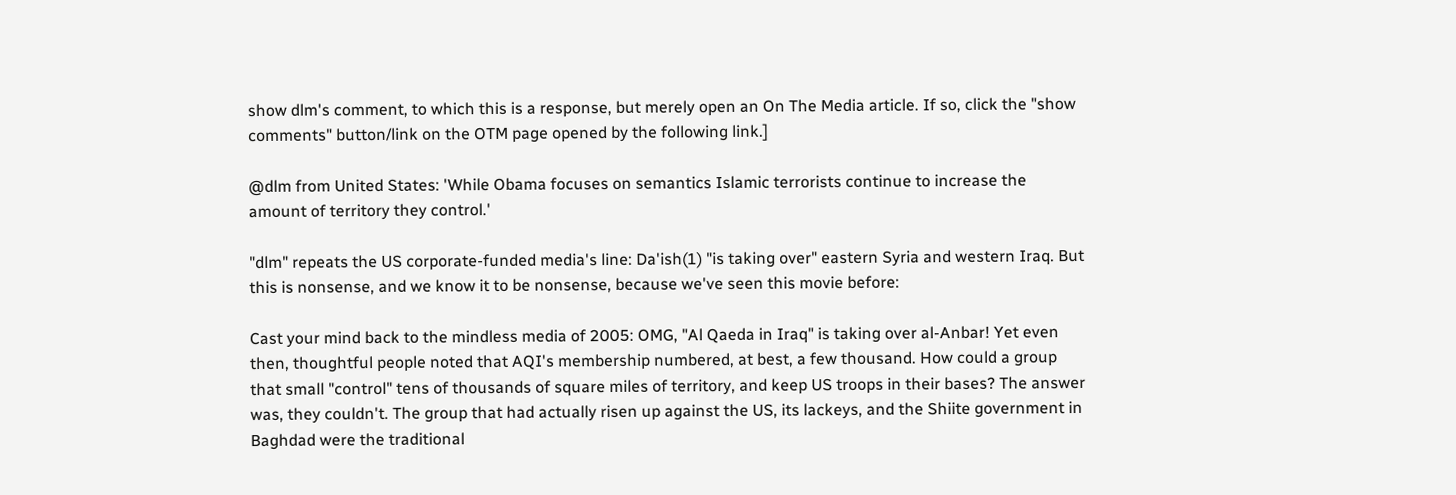show dlm's comment, to which this is a response, but merely open an On The Media article. If so, click the "show comments" button/link on the OTM page opened by the following link.]

@dlm from United States: 'While Obama focuses on semantics Islamic terrorists continue to increase the amount of territory they control.'

"dlm" repeats the US corporate-funded media's line: Da'ish(1) "is taking over" eastern Syria and western Iraq. But this is nonsense, and we know it to be nonsense, because we've seen this movie before:

Cast your mind back to the mindless media of 2005: OMG, "Al Qaeda in Iraq" is taking over al-Anbar! Yet even then, thoughtful people noted that AQI's membership numbered, at best, a few thousand. How could a group that small "control" tens of thousands of square miles of territory, and keep US troops in their bases? The answer was, they couldn't. The group that had actually risen up against the US, its lackeys, and the Shiite government in Baghdad were the traditional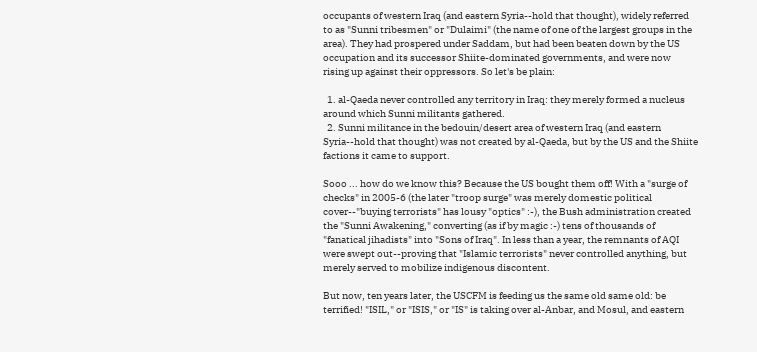occupants of western Iraq (and eastern Syria--hold that thought), widely referred to as "Sunni tribesmen" or "Dulaimi" (the name of one of the largest groups in the area). They had prospered under Saddam, but had been beaten down by the US occupation and its successor Shiite-dominated governments, and were now rising up against their oppressors. So let's be plain:

  1. al-Qaeda never controlled any territory in Iraq: they merely formed a nucleus around which Sunni militants gathered.
  2. Sunni militance in the bedouin/desert area of western Iraq (and eastern Syria--hold that thought) was not created by al-Qaeda, but by the US and the Shiite factions it came to support.

Sooo ... how do we know this? Because the US bought them off! With a "surge of checks" in 2005-6 (the later "troop surge" was merely domestic political cover--"buying terrorists" has lousy "optics" :-), the Bush administration created the "Sunni Awakening," converting (as if by magic :-) tens of thousands of "fanatical jihadists" into "Sons of Iraq". In less than a year, the remnants of AQI were swept out--proving that "Islamic terrorists" never controlled anything, but merely served to mobilize indigenous discontent.

But now, ten years later, the USCFM is feeding us the same old same old: be terrified! "ISIL," or "ISIS," or "IS" is taking over al-Anbar, and Mosul, and eastern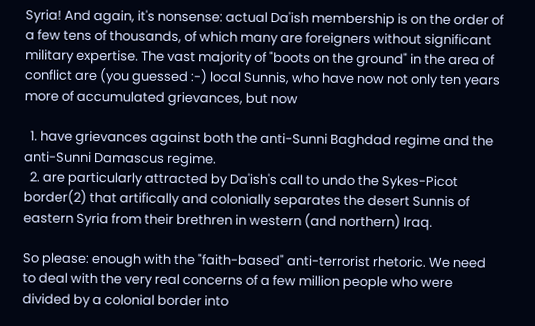Syria! And again, it's nonsense: actual Da'ish membership is on the order of a few tens of thousands, of which many are foreigners without significant military expertise. The vast majority of "boots on the ground" in the area of conflict are (you guessed :-) local Sunnis, who have now not only ten years more of accumulated grievances, but now

  1. have grievances against both the anti-Sunni Baghdad regime and the anti-Sunni Damascus regime.
  2. are particularly attracted by Da'ish's call to undo the Sykes-Picot border(2) that artifically and colonially separates the desert Sunnis of eastern Syria from their brethren in western (and northern) Iraq.

So please: enough with the "faith-based" anti-terrorist rhetoric. We need to deal with the very real concerns of a few million people who were divided by a colonial border into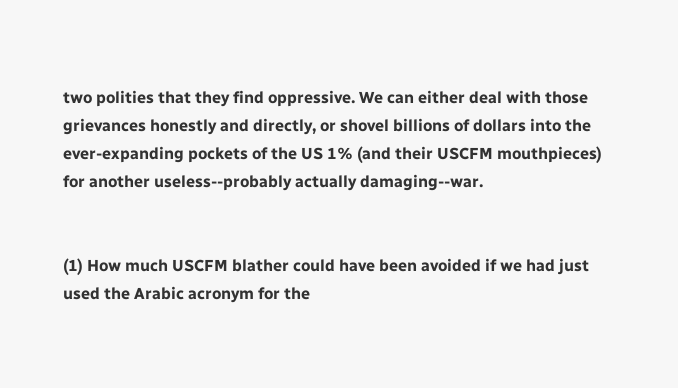two polities that they find oppressive. We can either deal with those grievances honestly and directly, or shovel billions of dollars into the ever-expanding pockets of the US 1% (and their USCFM mouthpieces) for another useless--probably actually damaging--war.


(1) How much USCFM blather could have been avoided if we had just used the Arabic acronym for the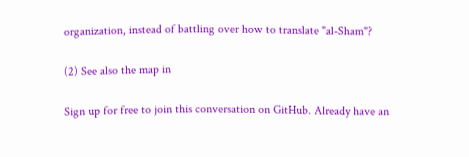organization, instead of battling over how to translate "al-Sham"?

(2) See also the map in

Sign up for free to join this conversation on GitHub. Already have an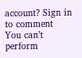account? Sign in to comment
You can’t perform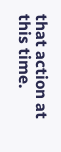that action at this time.